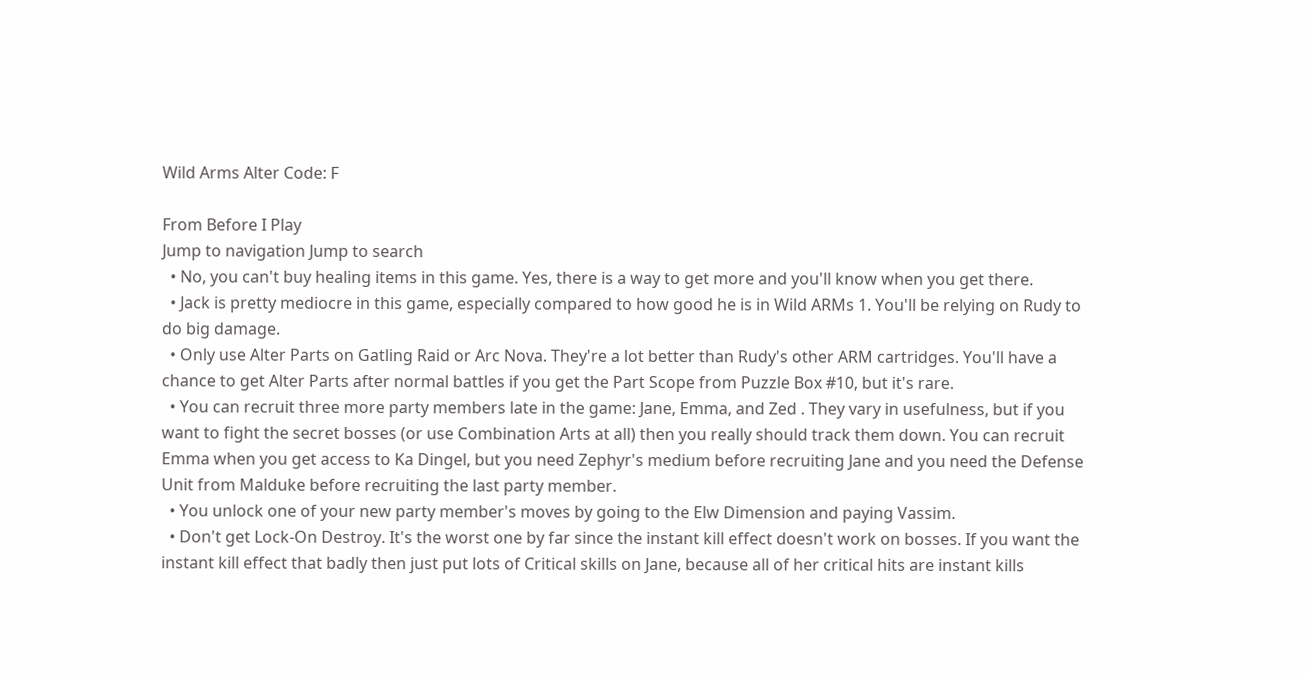Wild Arms Alter Code: F

From Before I Play
Jump to navigation Jump to search
  • No, you can't buy healing items in this game. Yes, there is a way to get more and you'll know when you get there.
  • Jack is pretty mediocre in this game, especially compared to how good he is in Wild ARMs 1. You'll be relying on Rudy to do big damage.
  • Only use Alter Parts on Gatling Raid or Arc Nova. They're a lot better than Rudy's other ARM cartridges. You'll have a chance to get Alter Parts after normal battles if you get the Part Scope from Puzzle Box #10, but it's rare.
  • You can recruit three more party members late in the game: Jane, Emma, and Zed . They vary in usefulness, but if you want to fight the secret bosses (or use Combination Arts at all) then you really should track them down. You can recruit Emma when you get access to Ka Dingel, but you need Zephyr's medium before recruiting Jane and you need the Defense Unit from Malduke before recruiting the last party member.
  • You unlock one of your new party member's moves by going to the Elw Dimension and paying Vassim.
  • Don't get Lock-On Destroy. It's the worst one by far since the instant kill effect doesn't work on bosses. If you want the instant kill effect that badly then just put lots of Critical skills on Jane, because all of her critical hits are instant kills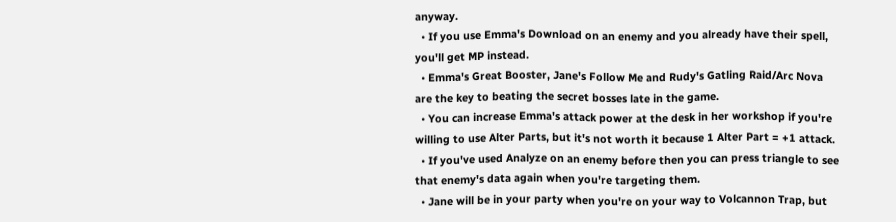anyway.
  • If you use Emma's Download on an enemy and you already have their spell, you'll get MP instead.
  • Emma's Great Booster, Jane's Follow Me and Rudy's Gatling Raid/Arc Nova are the key to beating the secret bosses late in the game.
  • You can increase Emma's attack power at the desk in her workshop if you're willing to use Alter Parts, but it's not worth it because 1 Alter Part = +1 attack.
  • If you've used Analyze on an enemy before then you can press triangle to see that enemy's data again when you're targeting them.
  • Jane will be in your party when you're on your way to Volcannon Trap, but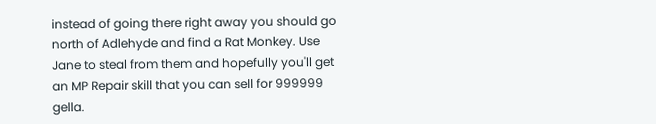instead of going there right away you should go north of Adlehyde and find a Rat Monkey. Use Jane to steal from them and hopefully you'll get an MP Repair skill that you can sell for 999999 gella.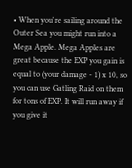• When you're sailing around the Outer Sea you might run into a Mega Apple. Mega Apples are great because the EXP you gain is equal to (your damage - 1) x 10, so you can use Gatling Raid on them for tons of EXP. It will run away if you give it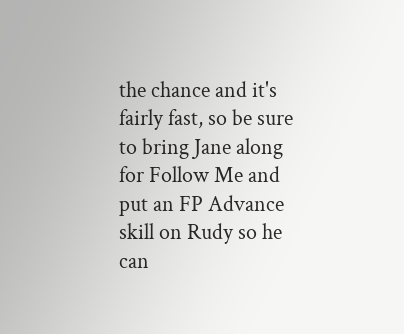the chance and it's fairly fast, so be sure to bring Jane along for Follow Me and put an FP Advance skill on Rudy so he can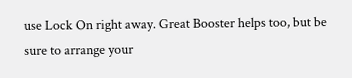use Lock On right away. Great Booster helps too, but be sure to arrange your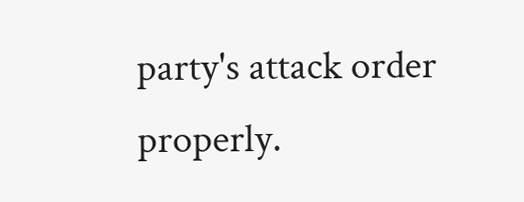party's attack order properly.